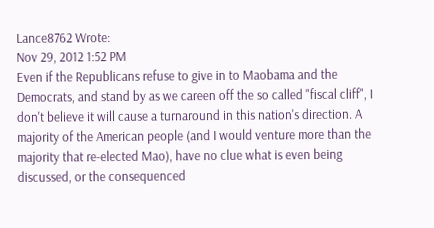Lance8762 Wrote:
Nov 29, 2012 1:52 PM
Even if the Republicans refuse to give in to Maobama and the Democrats, and stand by as we careen off the so called "fiscal cliff", I don't believe it will cause a turnaround in this nation's direction. A majority of the American people (and I would venture more than the majority that re-elected Mao), have no clue what is even being discussed, or the consequenced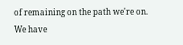of remaining on the path we're on. We have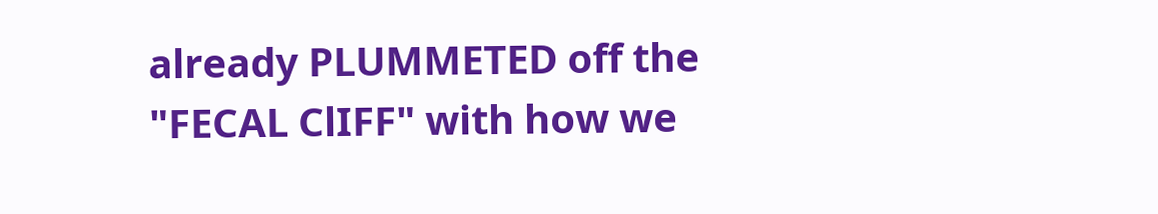already PLUMMETED off the "FECAL ClIFF" with how we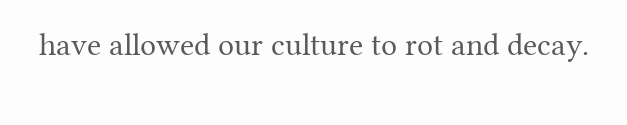have allowed our culture to rot and decay.